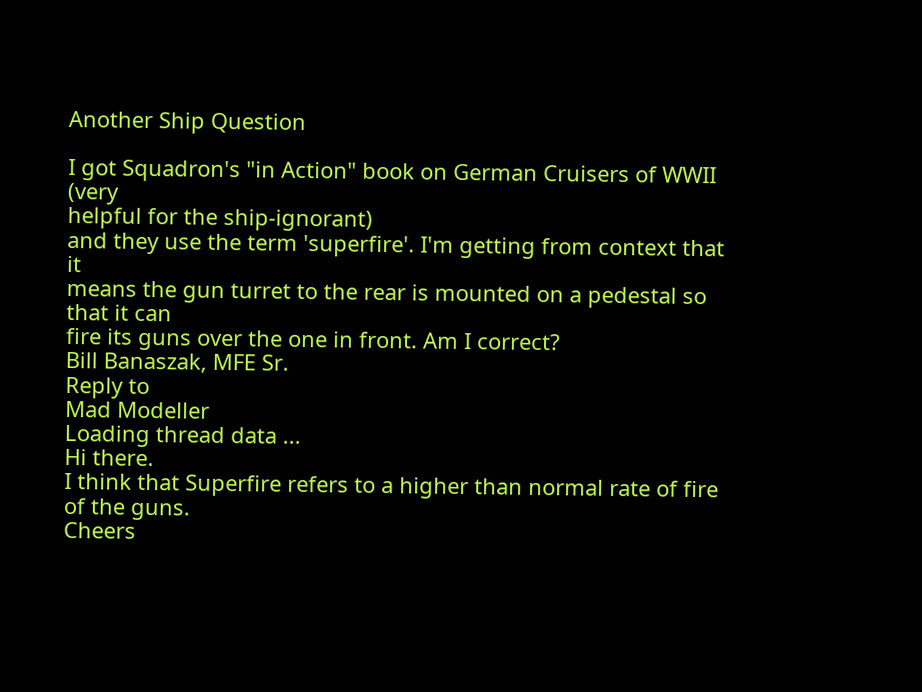Another Ship Question

I got Squadron's "in Action" book on German Cruisers of WWII (very
helpful for the ship-ignorant)
and they use the term 'superfire'. I'm getting from context that it
means the gun turret to the rear is mounted on a pedestal so that it can
fire its guns over the one in front. Am I correct?
Bill Banaszak, MFE Sr.
Reply to
Mad Modeller
Loading thread data ...
Hi there.
I think that Superfire refers to a higher than normal rate of fire of the guns.
Cheers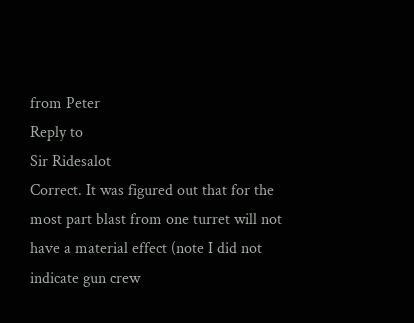from Peter
Reply to
Sir Ridesalot
Correct. It was figured out that for the most part blast from one turret will not have a material effect (note I did not indicate gun crew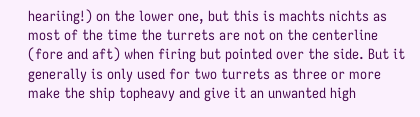heariing!) on the lower one, but this is machts nichts as most of the time the turrets are not on the centerline (fore and aft) when firing but pointed over the side. But it generally is only used for two turrets as three or more make the ship topheavy and give it an unwanted high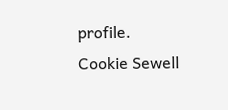profile.
Cookie Sewell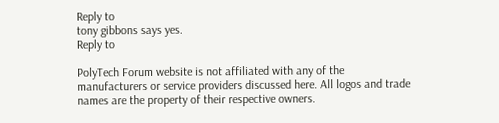Reply to
tony gibbons says yes.
Reply to

PolyTech Forum website is not affiliated with any of the manufacturers or service providers discussed here. All logos and trade names are the property of their respective owners.